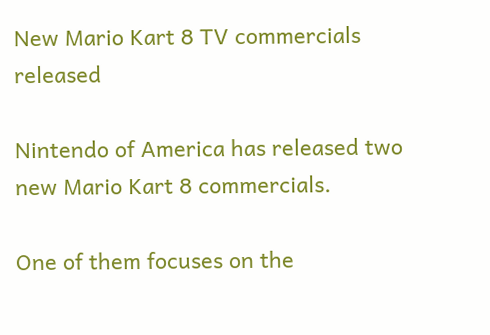New Mario Kart 8 TV commercials released

Nintendo of America has released two new Mario Kart 8 commercials.

One of them focuses on the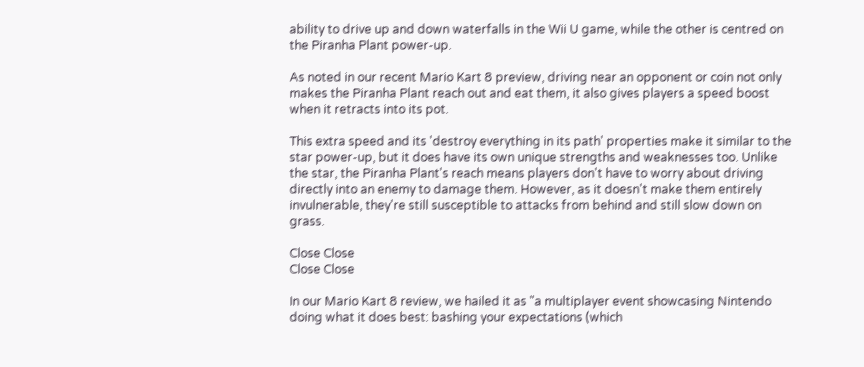ability to drive up and down waterfalls in the Wii U game, while the other is centred on the Piranha Plant power-up.

As noted in our recent Mario Kart 8 preview, driving near an opponent or coin not only makes the Piranha Plant reach out and eat them, it also gives players a speed boost when it retracts into its pot.

This extra speed and its 'destroy everything in its path' properties make it similar to the star power-up, but it does have its own unique strengths and weaknesses too. Unlike the star, the Piranha Plant's reach means players don't have to worry about driving directly into an enemy to damage them. However, as it doesn't make them entirely invulnerable, they're still susceptible to attacks from behind and still slow down on grass.

Close Close
Close Close

In our Mario Kart 8 review, we hailed it as "a multiplayer event showcasing Nintendo doing what it does best: bashing your expectations (which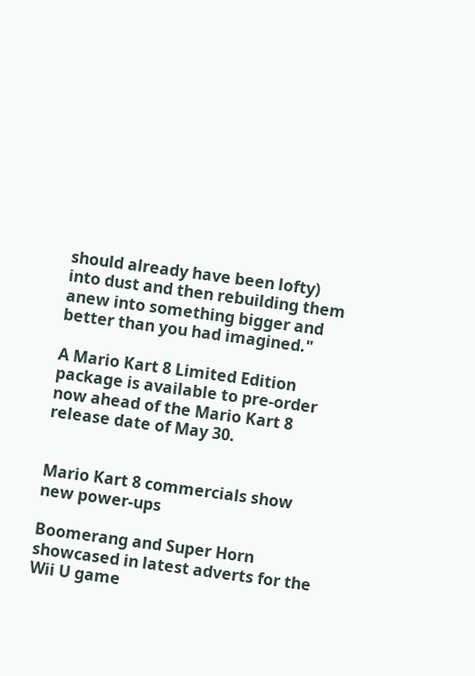should already have been lofty) into dust and then rebuilding them anew into something bigger and better than you had imagined."

A Mario Kart 8 Limited Edition package is available to pre-order now ahead of the Mario Kart 8 release date of May 30.


Mario Kart 8 commercials show new power-ups

Boomerang and Super Horn showcased in latest adverts for the Wii U game